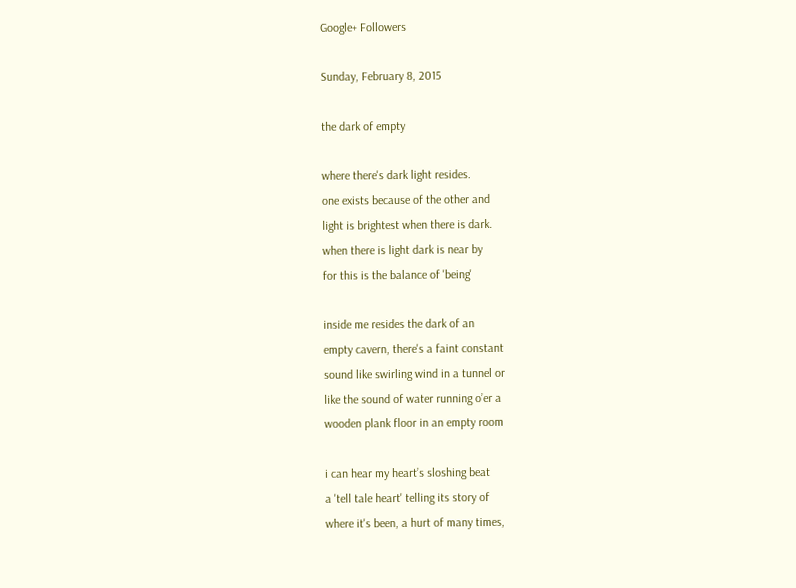Google+ Followers

Sunday, February 8, 2015

the dark of empty

where there's dark light resides.
one exists because of the other and
light is brightest when there is dark.
when there is light dark is near by
for this is the balance of 'being'

inside me resides the dark of an
empty cavern, there's a faint constant
sound like swirling wind in a tunnel or
like the sound of water running o’er a
wooden plank floor in an empty room

i can hear my heart’s sloshing beat
a 'tell tale heart' telling its story of
where it's been, a hurt of many times,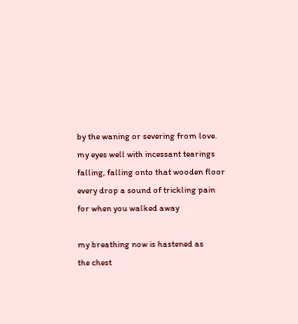by the waning or severing from love.
my eyes well with incessant tearings
falling, falling onto that wooden floor
every drop a sound of trickling pain
for when you walked away

my breathing now is hastened as
the chest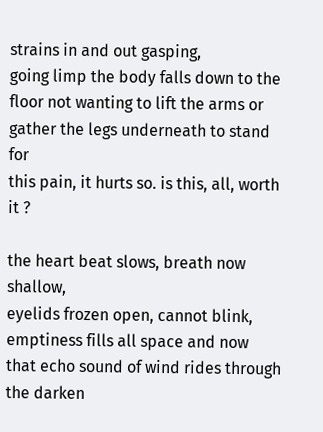strains in and out gasping,
going limp the body falls down to the
floor not wanting to lift the arms or
gather the legs underneath to stand for
this pain, it hurts so. is this, all, worth it ?

the heart beat slows, breath now shallow,
eyelids frozen open, cannot blink,
emptiness fills all space and now
that echo sound of wind rides through
the darken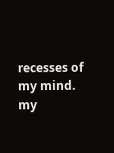recesses of my mind.
my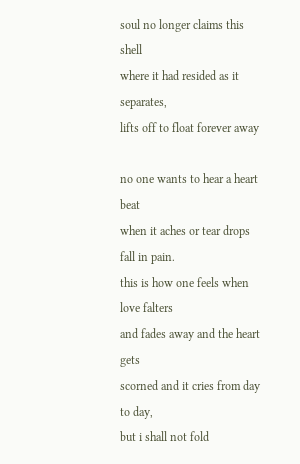soul no longer claims this shell
where it had resided as it separates,
lifts off to float forever away

no one wants to hear a heart beat
when it aches or tear drops fall in pain.
this is how one feels when love falters
and fades away and the heart gets
scorned and it cries from day to day,
but i shall not fold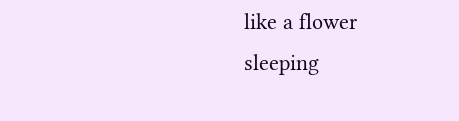like a flower
sleeping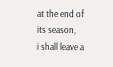at the end of its season,
i shall leave a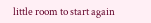little room to start again